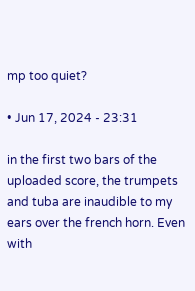mp too quiet?

• Jun 17, 2024 - 23:31

in the first two bars of the uploaded score, the trumpets and tuba are inaudible to my ears over the french horn. Even with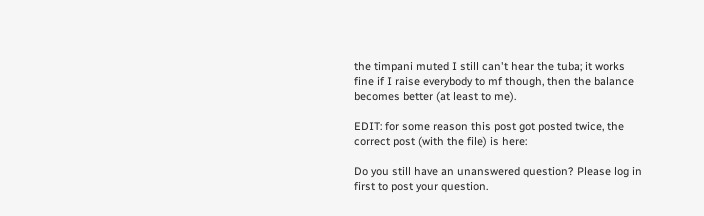the timpani muted I still can't hear the tuba; it works fine if I raise everybody to mf though, then the balance becomes better (at least to me).

EDIT: for some reason this post got posted twice, the correct post (with the file) is here:

Do you still have an unanswered question? Please log in first to post your question.